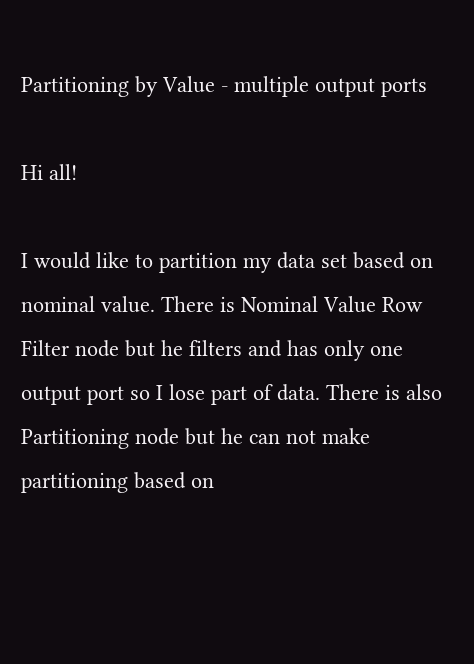Partitioning by Value - multiple output ports

Hi all!

I would like to partition my data set based on nominal value. There is Nominal Value Row Filter node but he filters and has only one output port so I lose part of data. There is also Partitioning node but he can not make partitioning based on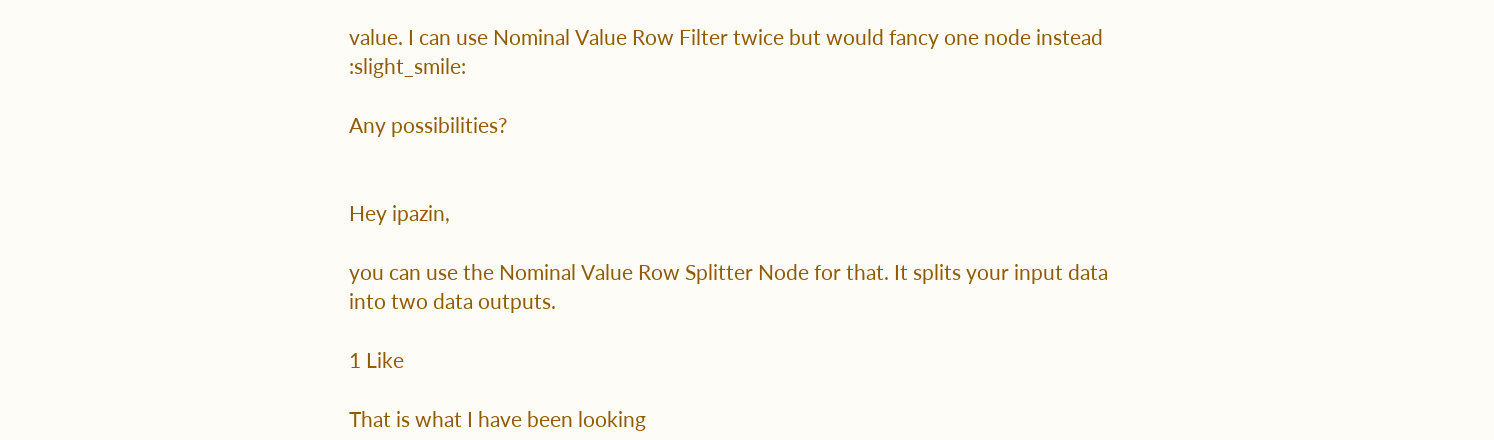value. I can use Nominal Value Row Filter twice but would fancy one node instead :slight_smile:

Any possibilities?


Hey ipazin,

you can use the Nominal Value Row Splitter Node for that. It splits your input data into two data outputs.

1 Like

That is what I have been looking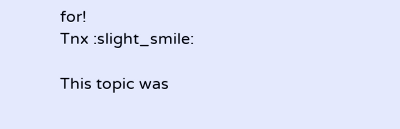for!
Tnx :slight_smile:

This topic was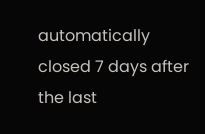automatically closed 7 days after the last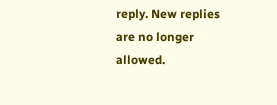reply. New replies are no longer allowed.